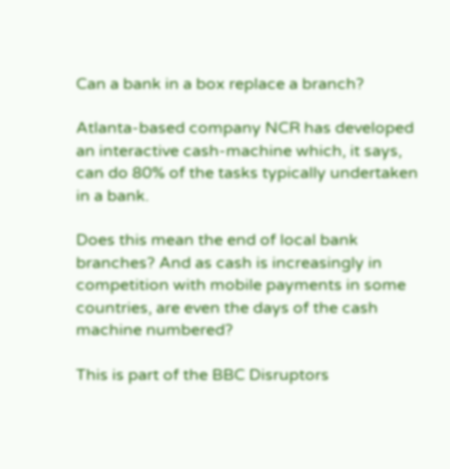Can a bank in a box replace a branch?

Atlanta-based company NCR has developed an interactive cash-machine which, it says, can do 80% of the tasks typically undertaken in a bank.

Does this mean the end of local bank branches? And as cash is increasingly in competition with mobile payments in some countries, are even the days of the cash machine numbered?

This is part of the BBC Disruptors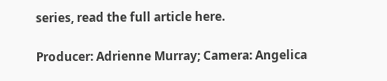series, read the full article here.

Producer: Adrienne Murray; Camera: Angelica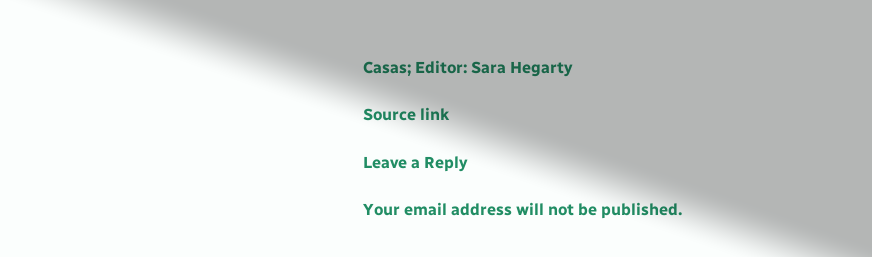Casas; Editor: Sara Hegarty

Source link

Leave a Reply

Your email address will not be published.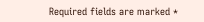Required fields are marked *